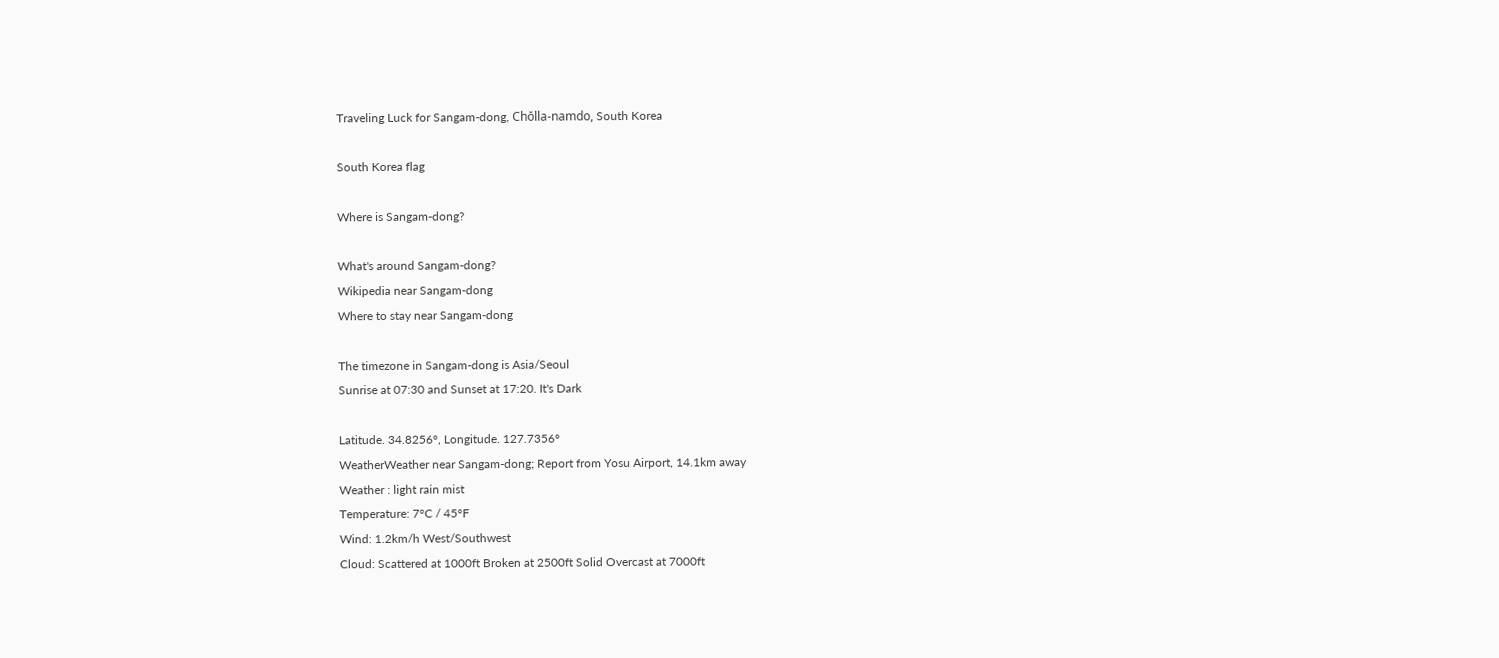Traveling Luck for Sangam-dong, Chŏlla-namdo, South Korea

South Korea flag

Where is Sangam-dong?

What's around Sangam-dong?
Wikipedia near Sangam-dong
Where to stay near Sangam-dong

The timezone in Sangam-dong is Asia/Seoul
Sunrise at 07:30 and Sunset at 17:20. It's Dark

Latitude. 34.8256°, Longitude. 127.7356°
WeatherWeather near Sangam-dong; Report from Yosu Airport, 14.1km away
Weather : light rain mist
Temperature: 7°C / 45°F
Wind: 1.2km/h West/Southwest
Cloud: Scattered at 1000ft Broken at 2500ft Solid Overcast at 7000ft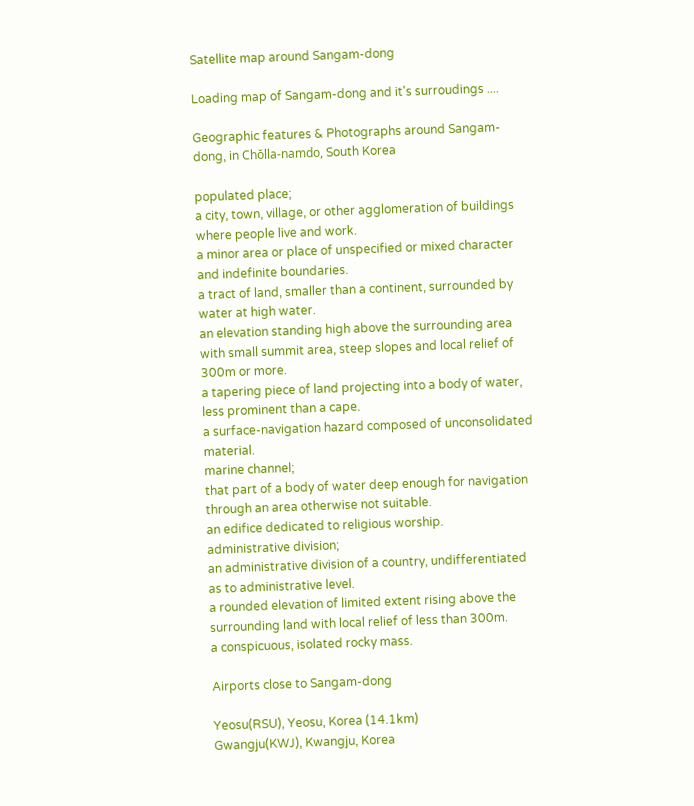Satellite map around Sangam-dong

Loading map of Sangam-dong and it's surroudings ....

Geographic features & Photographs around Sangam-dong, in Chŏlla-namdo, South Korea

populated place;
a city, town, village, or other agglomeration of buildings where people live and work.
a minor area or place of unspecified or mixed character and indefinite boundaries.
a tract of land, smaller than a continent, surrounded by water at high water.
an elevation standing high above the surrounding area with small summit area, steep slopes and local relief of 300m or more.
a tapering piece of land projecting into a body of water, less prominent than a cape.
a surface-navigation hazard composed of unconsolidated material.
marine channel;
that part of a body of water deep enough for navigation through an area otherwise not suitable.
an edifice dedicated to religious worship.
administrative division;
an administrative division of a country, undifferentiated as to administrative level.
a rounded elevation of limited extent rising above the surrounding land with local relief of less than 300m.
a conspicuous, isolated rocky mass.

Airports close to Sangam-dong

Yeosu(RSU), Yeosu, Korea (14.1km)
Gwangju(KWJ), Kwangju, Korea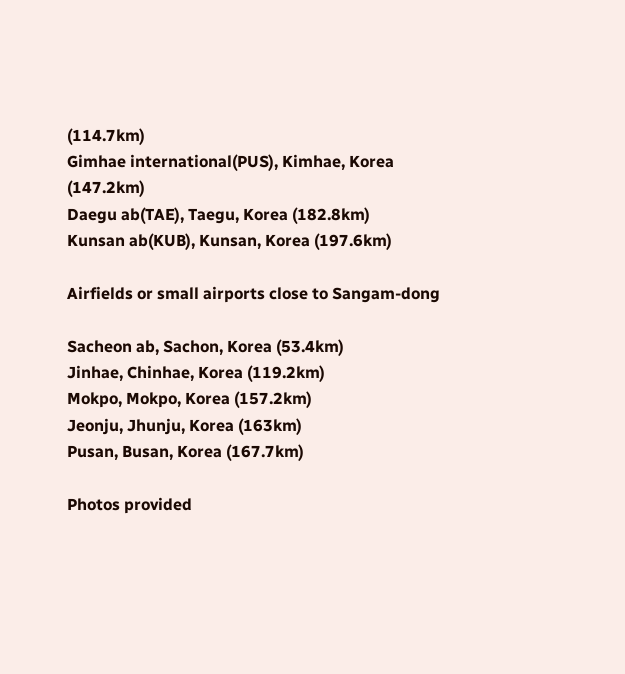(114.7km)
Gimhae international(PUS), Kimhae, Korea (147.2km)
Daegu ab(TAE), Taegu, Korea (182.8km)
Kunsan ab(KUB), Kunsan, Korea (197.6km)

Airfields or small airports close to Sangam-dong

Sacheon ab, Sachon, Korea (53.4km)
Jinhae, Chinhae, Korea (119.2km)
Mokpo, Mokpo, Korea (157.2km)
Jeonju, Jhunju, Korea (163km)
Pusan, Busan, Korea (167.7km)

Photos provided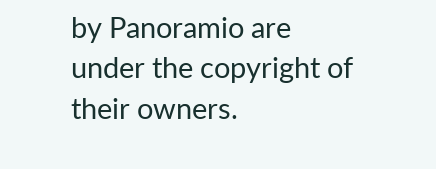by Panoramio are under the copyright of their owners.